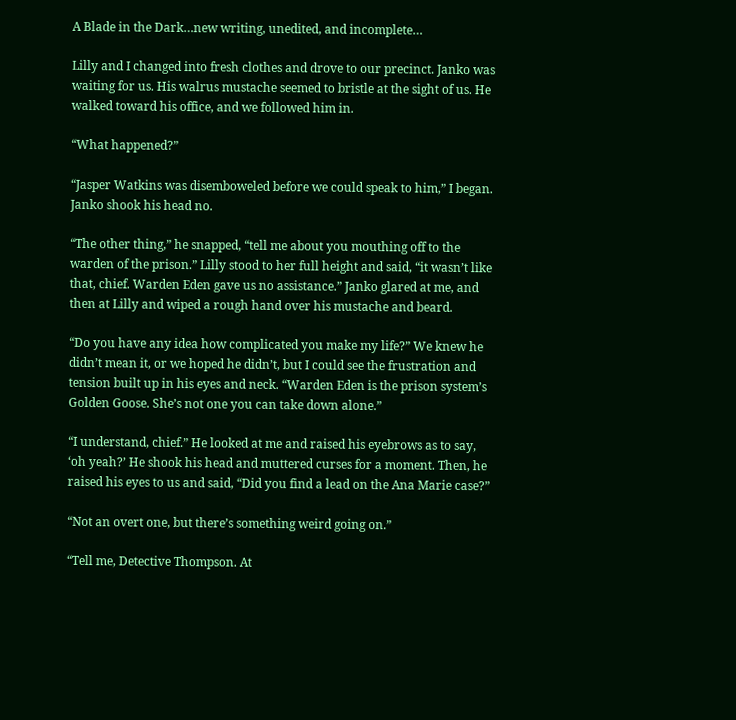A Blade in the Dark…new writing, unedited, and incomplete…

Lilly and I changed into fresh clothes and drove to our precinct. Janko was waiting for us. His walrus mustache seemed to bristle at the sight of us. He walked toward his office, and we followed him in.

“What happened?”

“Jasper Watkins was disemboweled before we could speak to him,” I began. Janko shook his head no.

“The other thing,” he snapped, “tell me about you mouthing off to the warden of the prison.” Lilly stood to her full height and said, “it wasn’t like that, chief. Warden Eden gave us no assistance.” Janko glared at me, and then at Lilly and wiped a rough hand over his mustache and beard.

“Do you have any idea how complicated you make my life?” We knew he didn’t mean it, or we hoped he didn’t, but I could see the frustration and tension built up in his eyes and neck. “Warden Eden is the prison system’s Golden Goose. She’s not one you can take down alone.”

“I understand, chief.” He looked at me and raised his eyebrows as to say, ‘oh yeah?’ He shook his head and muttered curses for a moment. Then, he raised his eyes to us and said, “Did you find a lead on the Ana Marie case?”

“Not an overt one, but there’s something weird going on.”

“Tell me, Detective Thompson. At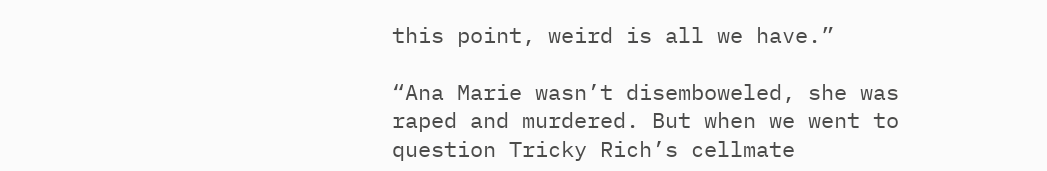this point, weird is all we have.”

“Ana Marie wasn’t disemboweled, she was raped and murdered. But when we went to question Tricky Rich’s cellmate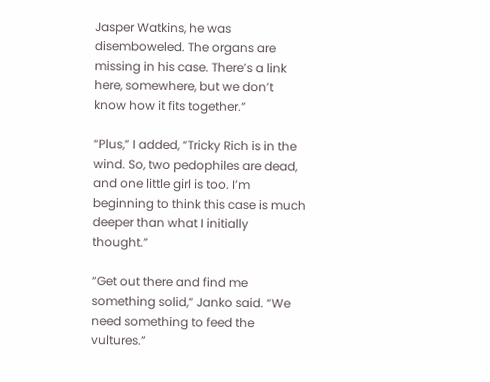Jasper Watkins, he was disemboweled. The organs are missing in his case. There’s a link here, somewhere, but we don’t know how it fits together.”

“Plus,” I added, “Tricky Rich is in the wind. So, two pedophiles are dead, and one little girl is too. I’m beginning to think this case is much deeper than what I initially thought.”

“Get out there and find me something solid,” Janko said. “We need something to feed the vultures.”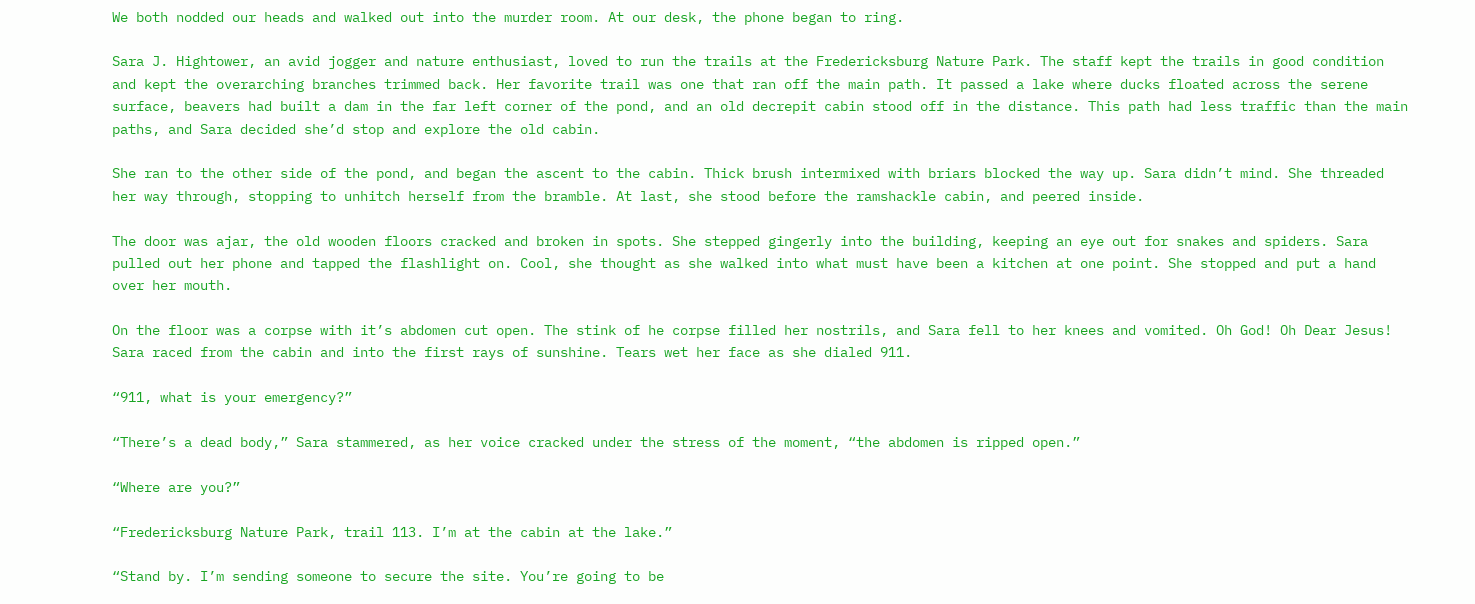We both nodded our heads and walked out into the murder room. At our desk, the phone began to ring.

Sara J. Hightower, an avid jogger and nature enthusiast, loved to run the trails at the Fredericksburg Nature Park. The staff kept the trails in good condition and kept the overarching branches trimmed back. Her favorite trail was one that ran off the main path. It passed a lake where ducks floated across the serene surface, beavers had built a dam in the far left corner of the pond, and an old decrepit cabin stood off in the distance. This path had less traffic than the main paths, and Sara decided she’d stop and explore the old cabin.

She ran to the other side of the pond, and began the ascent to the cabin. Thick brush intermixed with briars blocked the way up. Sara didn’t mind. She threaded her way through, stopping to unhitch herself from the bramble. At last, she stood before the ramshackle cabin, and peered inside.

The door was ajar, the old wooden floors cracked and broken in spots. She stepped gingerly into the building, keeping an eye out for snakes and spiders. Sara pulled out her phone and tapped the flashlight on. Cool, she thought as she walked into what must have been a kitchen at one point. She stopped and put a hand over her mouth.

On the floor was a corpse with it’s abdomen cut open. The stink of he corpse filled her nostrils, and Sara fell to her knees and vomited. Oh God! Oh Dear Jesus! Sara raced from the cabin and into the first rays of sunshine. Tears wet her face as she dialed 911.

“911, what is your emergency?”

“There’s a dead body,” Sara stammered, as her voice cracked under the stress of the moment, “the abdomen is ripped open.”

“Where are you?”

“Fredericksburg Nature Park, trail 113. I’m at the cabin at the lake.”

“Stand by. I’m sending someone to secure the site. You’re going to be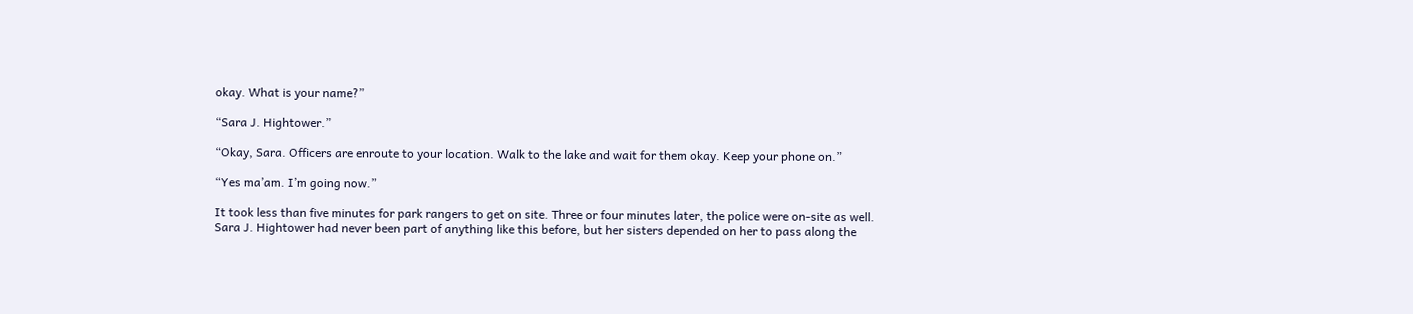okay. What is your name?”

“Sara J. Hightower.”

“Okay, Sara. Officers are enroute to your location. Walk to the lake and wait for them okay. Keep your phone on.”

“Yes ma’am. I’m going now.”

It took less than five minutes for park rangers to get on site. Three or four minutes later, the police were on-site as well. Sara J. Hightower had never been part of anything like this before, but her sisters depended on her to pass along the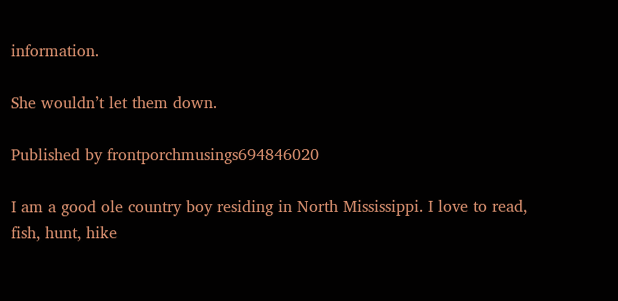information.

She wouldn’t let them down.

Published by frontporchmusings694846020

I am a good ole country boy residing in North Mississippi. I love to read, fish, hunt, hike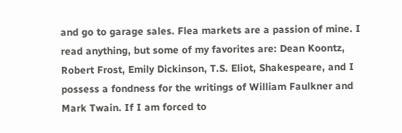and go to garage sales. Flea markets are a passion of mine. I read anything, but some of my favorites are: Dean Koontz, Robert Frost, Emily Dickinson, T.S. Eliot, Shakespeare, and I possess a fondness for the writings of William Faulkner and Mark Twain. If I am forced to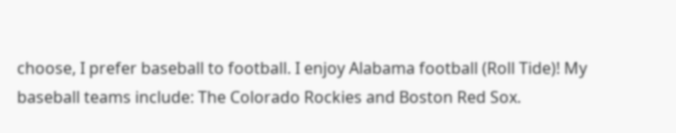choose, I prefer baseball to football. I enjoy Alabama football (Roll Tide)! My baseball teams include: The Colorado Rockies and Boston Red Sox.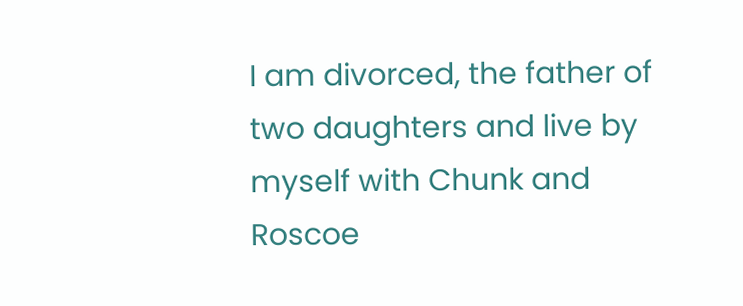I am divorced, the father of two daughters and live by myself with Chunk and Roscoe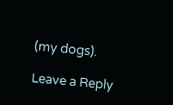(my dogs).

Leave a Reply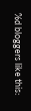%d bloggers like this: